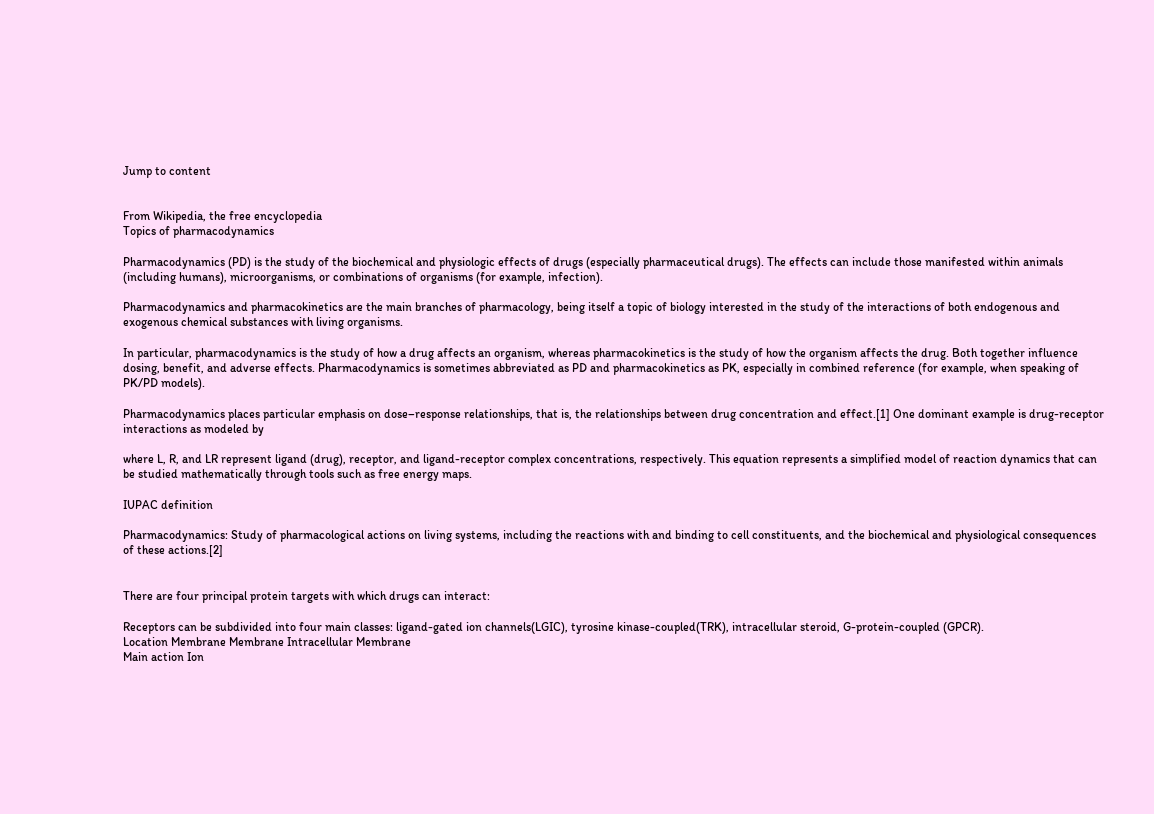Jump to content


From Wikipedia, the free encyclopedia
Topics of pharmacodynamics

Pharmacodynamics (PD) is the study of the biochemical and physiologic effects of drugs (especially pharmaceutical drugs). The effects can include those manifested within animals (including humans), microorganisms, or combinations of organisms (for example, infection).

Pharmacodynamics and pharmacokinetics are the main branches of pharmacology, being itself a topic of biology interested in the study of the interactions of both endogenous and exogenous chemical substances with living organisms.

In particular, pharmacodynamics is the study of how a drug affects an organism, whereas pharmacokinetics is the study of how the organism affects the drug. Both together influence dosing, benefit, and adverse effects. Pharmacodynamics is sometimes abbreviated as PD and pharmacokinetics as PK, especially in combined reference (for example, when speaking of PK/PD models).

Pharmacodynamics places particular emphasis on dose–response relationships, that is, the relationships between drug concentration and effect.[1] One dominant example is drug-receptor interactions as modeled by

where L, R, and LR represent ligand (drug), receptor, and ligand-receptor complex concentrations, respectively. This equation represents a simplified model of reaction dynamics that can be studied mathematically through tools such as free energy maps.

IUPAC definition

Pharmacodynamics: Study of pharmacological actions on living systems, including the reactions with and binding to cell constituents, and the biochemical and physiological consequences of these actions.[2]


There are four principal protein targets with which drugs can interact:

Receptors can be subdivided into four main classes: ligand-gated ion channels(LGIC), tyrosine kinase-coupled(TRK), intracellular steroid, G-protein-coupled (GPCR).
Location Membrane Membrane Intracellular Membrane
Main action Ion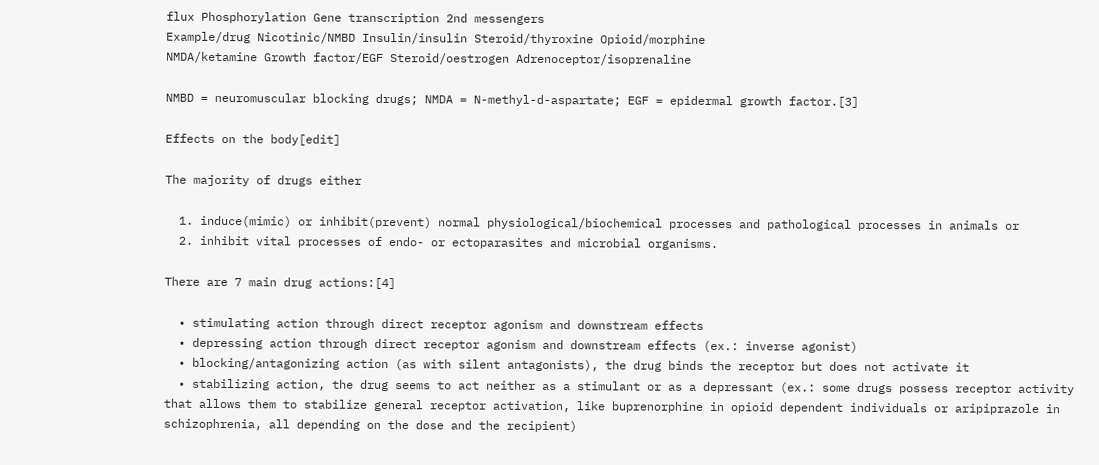flux Phosphorylation Gene transcription 2nd messengers
Example/drug Nicotinic/NMBD Insulin/insulin Steroid/thyroxine Opioid/morphine
NMDA/ketamine Growth factor/EGF Steroid/oestrogen Adrenoceptor/isoprenaline

NMBD = neuromuscular blocking drugs; NMDA = N-methyl-d-aspartate; EGF = epidermal growth factor.[3]

Effects on the body[edit]

The majority of drugs either

  1. induce(mimic) or inhibit(prevent) normal physiological/biochemical processes and pathological processes in animals or
  2. inhibit vital processes of endo- or ectoparasites and microbial organisms.

There are 7 main drug actions:[4]

  • stimulating action through direct receptor agonism and downstream effects
  • depressing action through direct receptor agonism and downstream effects (ex.: inverse agonist)
  • blocking/antagonizing action (as with silent antagonists), the drug binds the receptor but does not activate it
  • stabilizing action, the drug seems to act neither as a stimulant or as a depressant (ex.: some drugs possess receptor activity that allows them to stabilize general receptor activation, like buprenorphine in opioid dependent individuals or aripiprazole in schizophrenia, all depending on the dose and the recipient)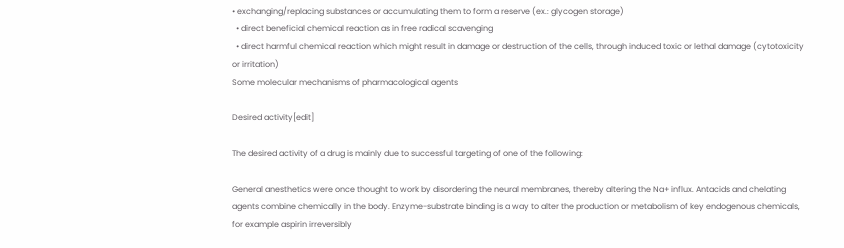• exchanging/replacing substances or accumulating them to form a reserve (ex.: glycogen storage)
  • direct beneficial chemical reaction as in free radical scavenging
  • direct harmful chemical reaction which might result in damage or destruction of the cells, through induced toxic or lethal damage (cytotoxicity or irritation)
Some molecular mechanisms of pharmacological agents

Desired activity[edit]

The desired activity of a drug is mainly due to successful targeting of one of the following:

General anesthetics were once thought to work by disordering the neural membranes, thereby altering the Na+ influx. Antacids and chelating agents combine chemically in the body. Enzyme-substrate binding is a way to alter the production or metabolism of key endogenous chemicals, for example aspirin irreversibly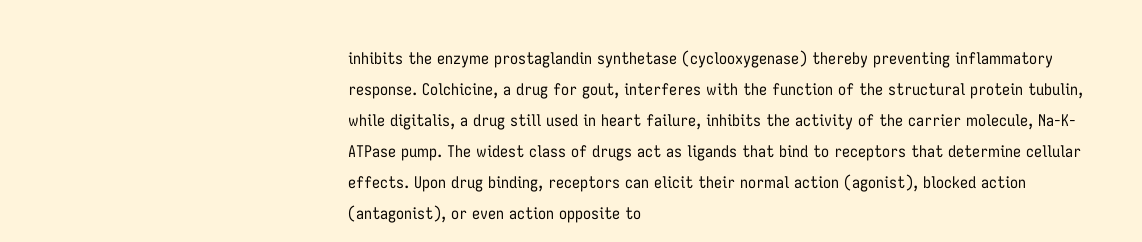inhibits the enzyme prostaglandin synthetase (cyclooxygenase) thereby preventing inflammatory response. Colchicine, a drug for gout, interferes with the function of the structural protein tubulin, while digitalis, a drug still used in heart failure, inhibits the activity of the carrier molecule, Na-K-ATPase pump. The widest class of drugs act as ligands that bind to receptors that determine cellular effects. Upon drug binding, receptors can elicit their normal action (agonist), blocked action (antagonist), or even action opposite to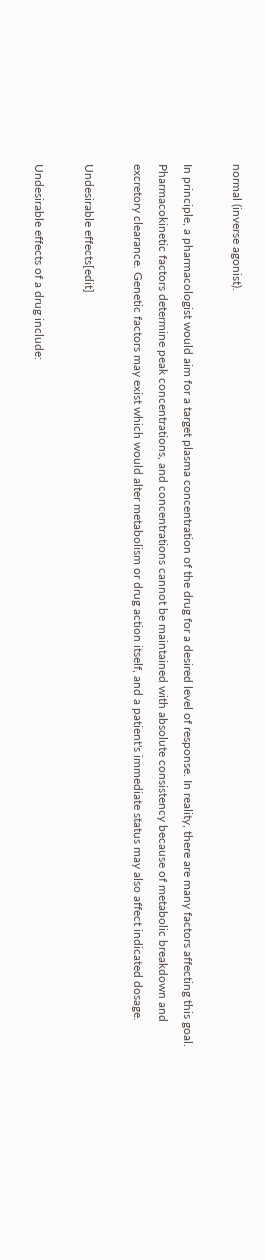normal (inverse agonist).

In principle, a pharmacologist would aim for a target plasma concentration of the drug for a desired level of response. In reality, there are many factors affecting this goal. Pharmacokinetic factors determine peak concentrations, and concentrations cannot be maintained with absolute consistency because of metabolic breakdown and excretory clearance. Genetic factors may exist which would alter metabolism or drug action itself, and a patient's immediate status may also affect indicated dosage.

Undesirable effects[edit]

Undesirable effects of a drug include: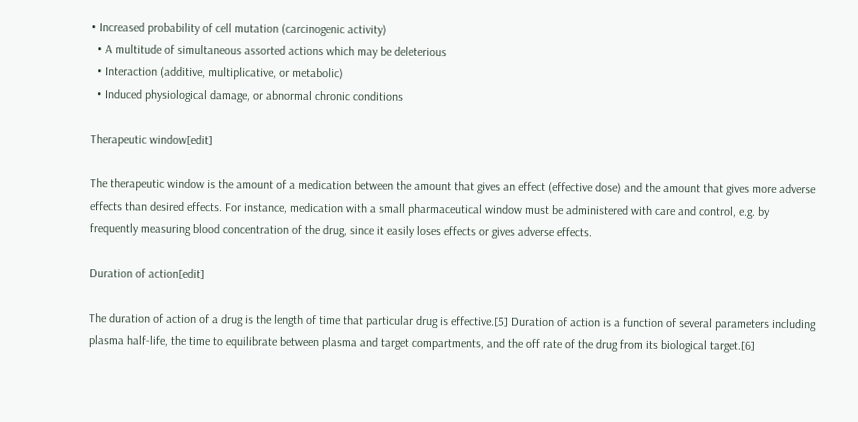• Increased probability of cell mutation (carcinogenic activity)
  • A multitude of simultaneous assorted actions which may be deleterious
  • Interaction (additive, multiplicative, or metabolic)
  • Induced physiological damage, or abnormal chronic conditions

Therapeutic window[edit]

The therapeutic window is the amount of a medication between the amount that gives an effect (effective dose) and the amount that gives more adverse effects than desired effects. For instance, medication with a small pharmaceutical window must be administered with care and control, e.g. by frequently measuring blood concentration of the drug, since it easily loses effects or gives adverse effects.

Duration of action[edit]

The duration of action of a drug is the length of time that particular drug is effective.[5] Duration of action is a function of several parameters including plasma half-life, the time to equilibrate between plasma and target compartments, and the off rate of the drug from its biological target.[6]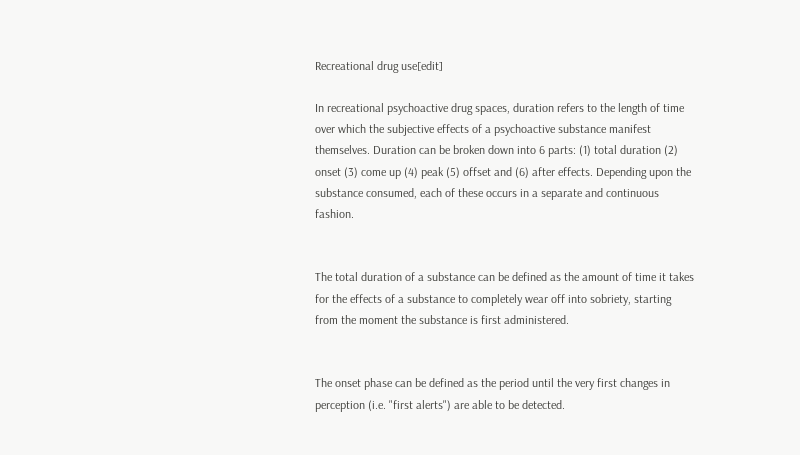Recreational drug use[edit]

In recreational psychoactive drug spaces, duration refers to the length of time over which the subjective effects of a psychoactive substance manifest themselves. Duration can be broken down into 6 parts: (1) total duration (2) onset (3) come up (4) peak (5) offset and (6) after effects. Depending upon the substance consumed, each of these occurs in a separate and continuous fashion.


The total duration of a substance can be defined as the amount of time it takes for the effects of a substance to completely wear off into sobriety, starting from the moment the substance is first administered.


The onset phase can be defined as the period until the very first changes in perception (i.e. "first alerts") are able to be detected.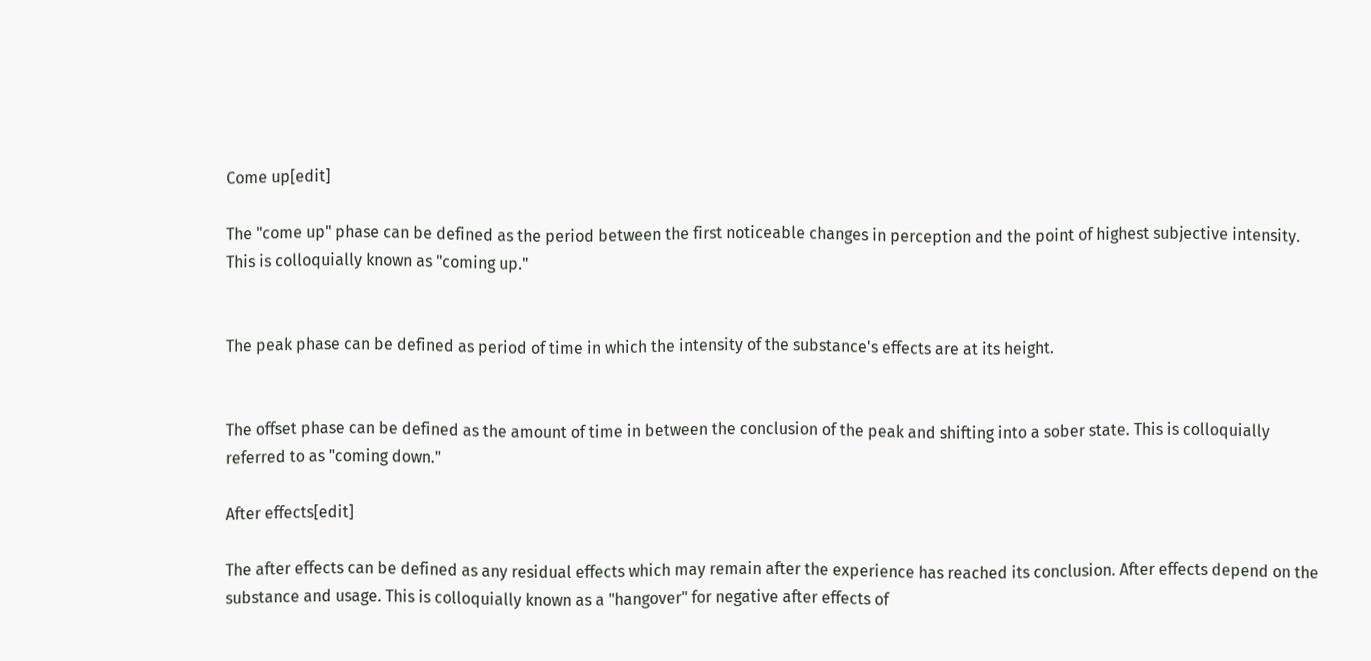Come up[edit]

The "come up" phase can be defined as the period between the first noticeable changes in perception and the point of highest subjective intensity. This is colloquially known as "coming up."


The peak phase can be defined as period of time in which the intensity of the substance's effects are at its height.


The offset phase can be defined as the amount of time in between the conclusion of the peak and shifting into a sober state. This is colloquially referred to as "coming down."

After effects[edit]

The after effects can be defined as any residual effects which may remain after the experience has reached its conclusion. After effects depend on the substance and usage. This is colloquially known as a "hangover" for negative after effects of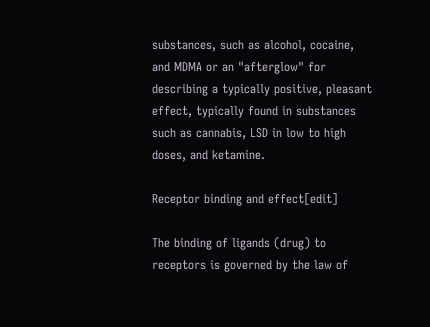substances, such as alcohol, cocaine, and MDMA or an "afterglow" for describing a typically positive, pleasant effect, typically found in substances such as cannabis, LSD in low to high doses, and ketamine.

Receptor binding and effect[edit]

The binding of ligands (drug) to receptors is governed by the law of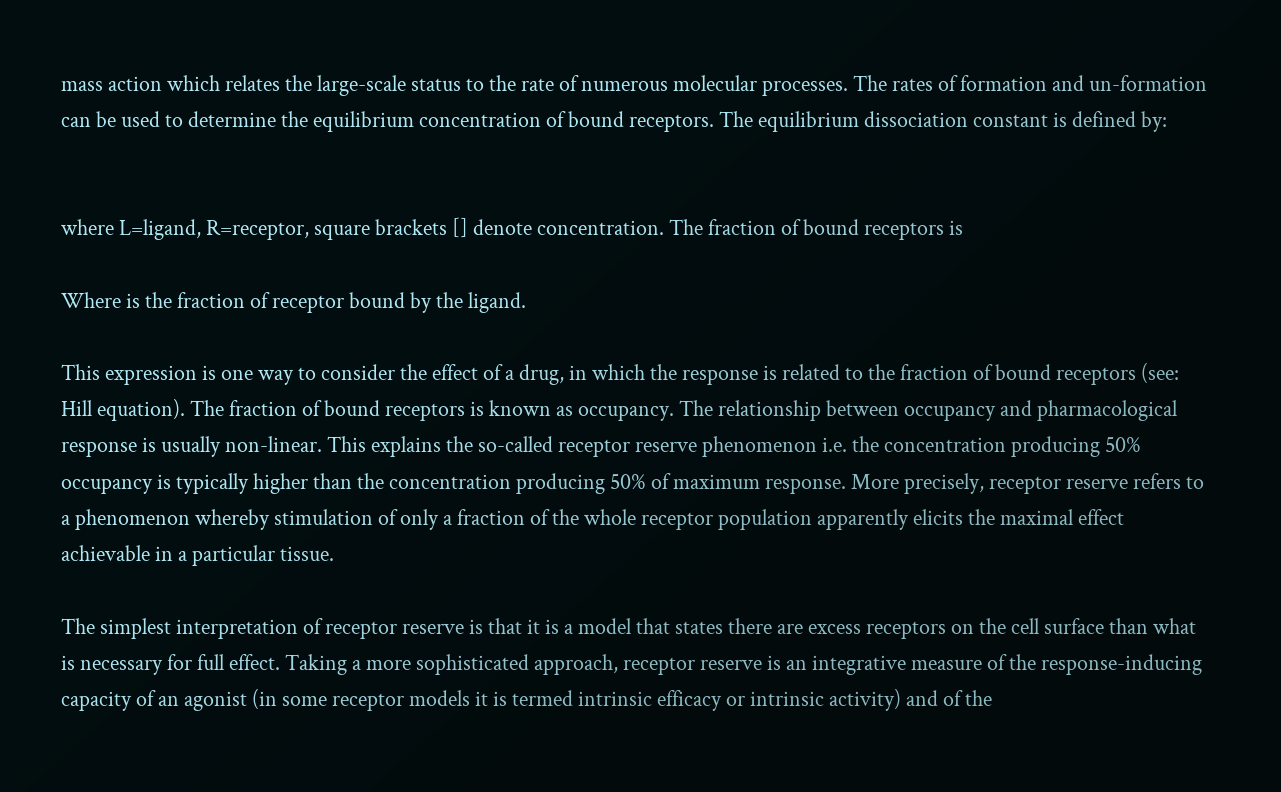mass action which relates the large-scale status to the rate of numerous molecular processes. The rates of formation and un-formation can be used to determine the equilibrium concentration of bound receptors. The equilibrium dissociation constant is defined by:


where L=ligand, R=receptor, square brackets [] denote concentration. The fraction of bound receptors is

Where is the fraction of receptor bound by the ligand.

This expression is one way to consider the effect of a drug, in which the response is related to the fraction of bound receptors (see: Hill equation). The fraction of bound receptors is known as occupancy. The relationship between occupancy and pharmacological response is usually non-linear. This explains the so-called receptor reserve phenomenon i.e. the concentration producing 50% occupancy is typically higher than the concentration producing 50% of maximum response. More precisely, receptor reserve refers to a phenomenon whereby stimulation of only a fraction of the whole receptor population apparently elicits the maximal effect achievable in a particular tissue.

The simplest interpretation of receptor reserve is that it is a model that states there are excess receptors on the cell surface than what is necessary for full effect. Taking a more sophisticated approach, receptor reserve is an integrative measure of the response-inducing capacity of an agonist (in some receptor models it is termed intrinsic efficacy or intrinsic activity) and of the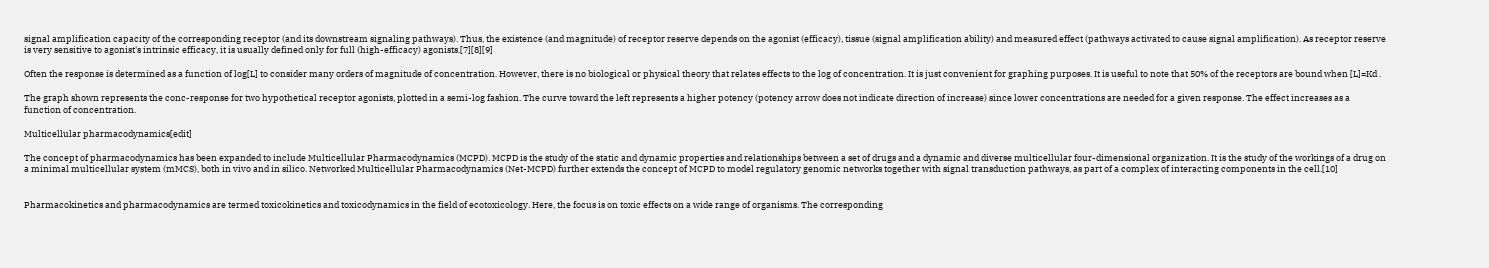signal amplification capacity of the corresponding receptor (and its downstream signaling pathways). Thus, the existence (and magnitude) of receptor reserve depends on the agonist (efficacy), tissue (signal amplification ability) and measured effect (pathways activated to cause signal amplification). As receptor reserve is very sensitive to agonist's intrinsic efficacy, it is usually defined only for full (high-efficacy) agonists.[7][8][9]

Often the response is determined as a function of log[L] to consider many orders of magnitude of concentration. However, there is no biological or physical theory that relates effects to the log of concentration. It is just convenient for graphing purposes. It is useful to note that 50% of the receptors are bound when [L]=Kd .

The graph shown represents the conc-response for two hypothetical receptor agonists, plotted in a semi-log fashion. The curve toward the left represents a higher potency (potency arrow does not indicate direction of increase) since lower concentrations are needed for a given response. The effect increases as a function of concentration.

Multicellular pharmacodynamics[edit]

The concept of pharmacodynamics has been expanded to include Multicellular Pharmacodynamics (MCPD). MCPD is the study of the static and dynamic properties and relationships between a set of drugs and a dynamic and diverse multicellular four-dimensional organization. It is the study of the workings of a drug on a minimal multicellular system (mMCS), both in vivo and in silico. Networked Multicellular Pharmacodynamics (Net-MCPD) further extends the concept of MCPD to model regulatory genomic networks together with signal transduction pathways, as part of a complex of interacting components in the cell.[10]


Pharmacokinetics and pharmacodynamics are termed toxicokinetics and toxicodynamics in the field of ecotoxicology. Here, the focus is on toxic effects on a wide range of organisms. The corresponding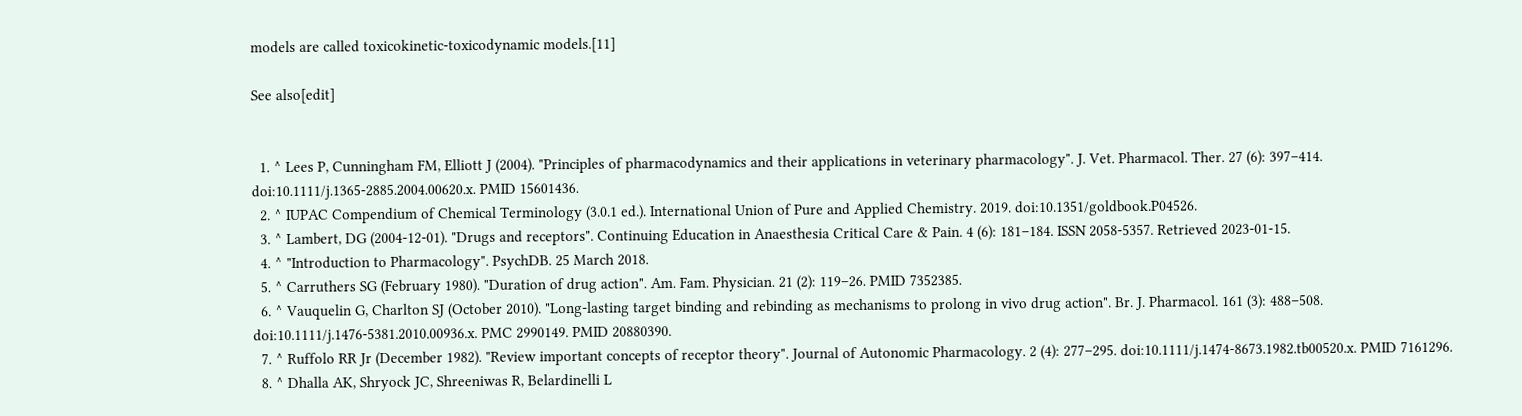models are called toxicokinetic-toxicodynamic models.[11]

See also[edit]


  1. ^ Lees P, Cunningham FM, Elliott J (2004). "Principles of pharmacodynamics and their applications in veterinary pharmacology". J. Vet. Pharmacol. Ther. 27 (6): 397–414. doi:10.1111/j.1365-2885.2004.00620.x. PMID 15601436.
  2. ^ IUPAC Compendium of Chemical Terminology (3.0.1 ed.). International Union of Pure and Applied Chemistry. 2019. doi:10.1351/goldbook.P04526.
  3. ^ Lambert, DG (2004-12-01). "Drugs and receptors". Continuing Education in Anaesthesia Critical Care & Pain. 4 (6): 181–184. ISSN 2058-5357. Retrieved 2023-01-15.
  4. ^ "Introduction to Pharmacology". PsychDB. 25 March 2018.
  5. ^ Carruthers SG (February 1980). "Duration of drug action". Am. Fam. Physician. 21 (2): 119–26. PMID 7352385.
  6. ^ Vauquelin G, Charlton SJ (October 2010). "Long-lasting target binding and rebinding as mechanisms to prolong in vivo drug action". Br. J. Pharmacol. 161 (3): 488–508. doi:10.1111/j.1476-5381.2010.00936.x. PMC 2990149. PMID 20880390.
  7. ^ Ruffolo RR Jr (December 1982). "Review important concepts of receptor theory". Journal of Autonomic Pharmacology. 2 (4): 277–295. doi:10.1111/j.1474-8673.1982.tb00520.x. PMID 7161296.
  8. ^ Dhalla AK, Shryock JC, Shreeniwas R, Belardinelli L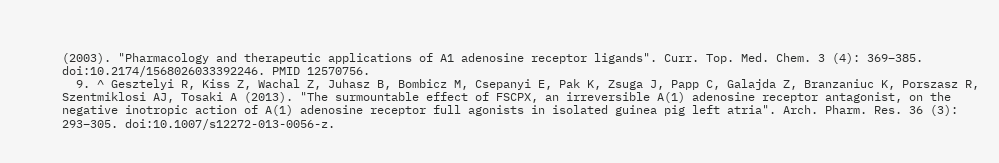(2003). "Pharmacology and therapeutic applications of A1 adenosine receptor ligands". Curr. Top. Med. Chem. 3 (4): 369–385. doi:10.2174/1568026033392246. PMID 12570756.
  9. ^ Gesztelyi R, Kiss Z, Wachal Z, Juhasz B, Bombicz M, Csepanyi E, Pak K, Zsuga J, Papp C, Galajda Z, Branzaniuc K, Porszasz R, Szentmiklosi AJ, Tosaki A (2013). "The surmountable effect of FSCPX, an irreversible A(1) adenosine receptor antagonist, on the negative inotropic action of A(1) adenosine receptor full agonists in isolated guinea pig left atria". Arch. Pharm. Res. 36 (3): 293–305. doi:10.1007/s12272-013-0056-z.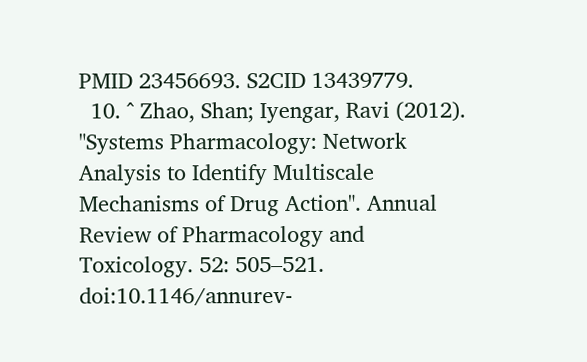PMID 23456693. S2CID 13439779.
  10. ^ Zhao, Shan; Iyengar, Ravi (2012). "Systems Pharmacology: Network Analysis to Identify Multiscale Mechanisms of Drug Action". Annual Review of Pharmacology and Toxicology. 52: 505–521. doi:10.1146/annurev-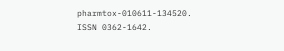pharmtox-010611-134520. ISSN 0362-1642.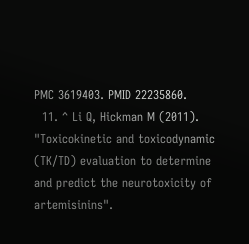PMC 3619403. PMID 22235860.
  11. ^ Li Q, Hickman M (2011). "Toxicokinetic and toxicodynamic (TK/TD) evaluation to determine and predict the neurotoxicity of artemisinins".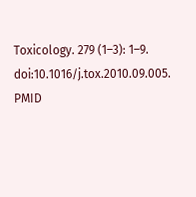Toxicology. 279 (1–3): 1–9. doi:10.1016/j.tox.2010.09.005. PMID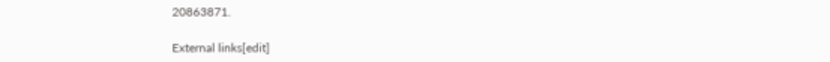20863871.

External links[edit]